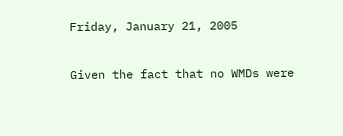Friday, January 21, 2005

Given the fact that no WMDs were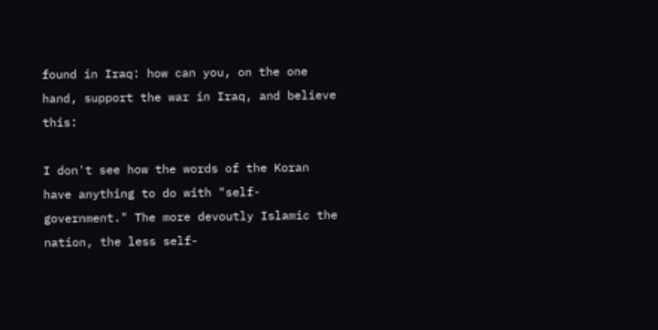found in Iraq: how can you, on the one hand, support the war in Iraq, and believe this:

I don't see how the words of the Koran have anything to do with "self-government." The more devoutly Islamic the nation, the less self-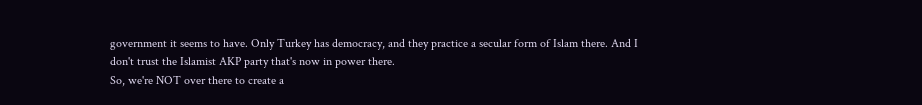government it seems to have. Only Turkey has democracy, and they practice a secular form of Islam there. And I don't trust the Islamist AKP party that's now in power there.
So, we're NOT over there to create a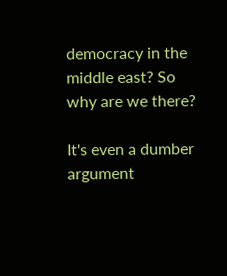democracy in the middle east? So why are we there?

It's even a dumber argument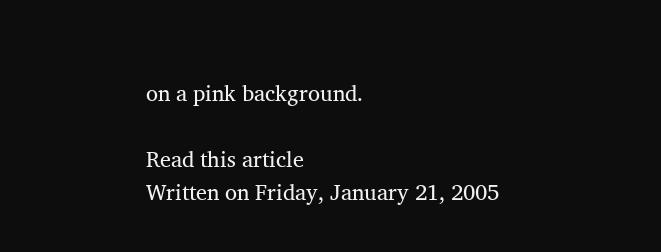on a pink background.

Read this article
Written on Friday, January 21, 2005